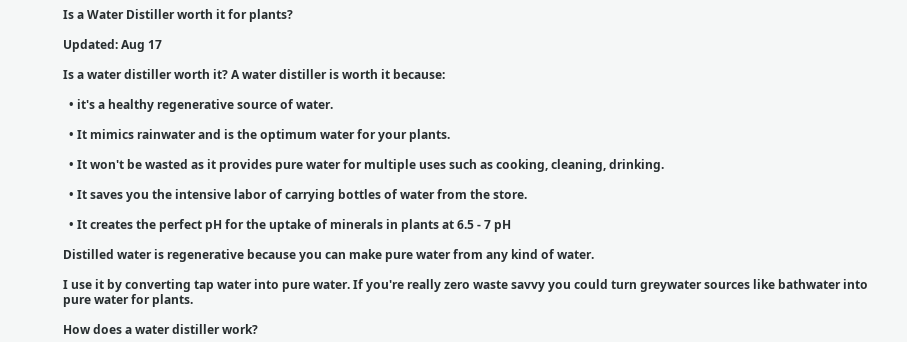Is a Water Distiller worth it for plants?

Updated: Aug 17

Is a water distiller worth it? A water distiller is worth it because:

  • it's a healthy regenerative source of water.

  • It mimics rainwater and is the optimum water for your plants.

  • It won't be wasted as it provides pure water for multiple uses such as cooking, cleaning, drinking.

  • It saves you the intensive labor of carrying bottles of water from the store.

  • It creates the perfect pH for the uptake of minerals in plants at 6.5 - 7 pH

Distilled water is regenerative because you can make pure water from any kind of water.

I use it by converting tap water into pure water. If you're really zero waste savvy you could turn greywater sources like bathwater into pure water for plants.

How does a water distiller work?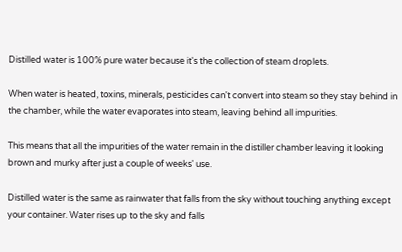Distilled water is 100% pure water because it's the collection of steam droplets.

When water is heated, toxins, minerals, pesticides can't convert into steam so they stay behind in the chamber, while the water evaporates into steam, leaving behind all impurities.

This means that all the impurities of the water remain in the distiller chamber leaving it looking brown and murky after just a couple of weeks' use.

Distilled water is the same as rainwater that falls from the sky without touching anything except your container. Water rises up to the sky and falls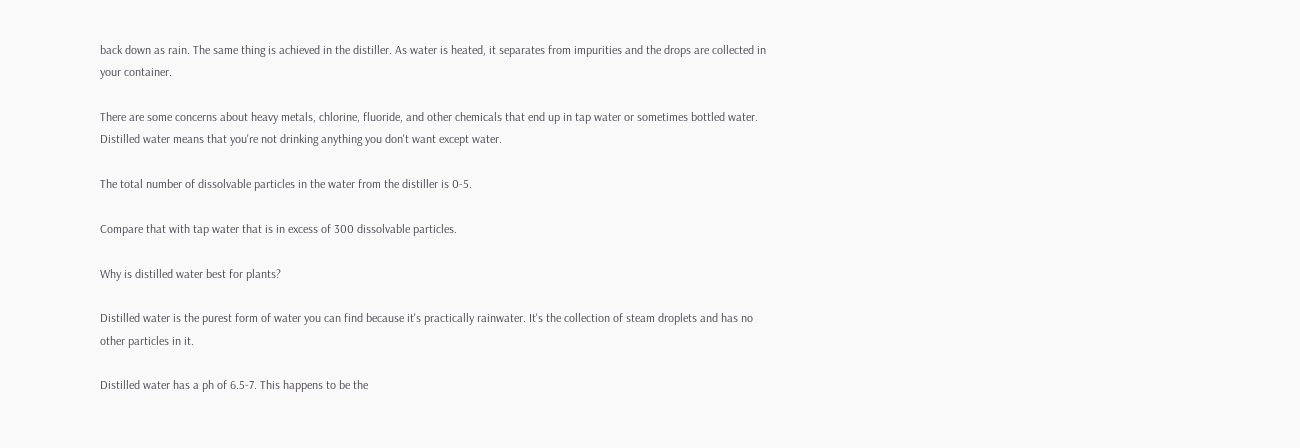back down as rain. The same thing is achieved in the distiller. As water is heated, it separates from impurities and the drops are collected in your container.

There are some concerns about heavy metals, chlorine, fluoride, and other chemicals that end up in tap water or sometimes bottled water. Distilled water means that you're not drinking anything you don't want except water.

The total number of dissolvable particles in the water from the distiller is 0-5.

Compare that with tap water that is in excess of 300 dissolvable particles.

Why is distilled water best for plants?

Distilled water is the purest form of water you can find because it's practically rainwater. It's the collection of steam droplets and has no other particles in it.

Distilled water has a ph of 6.5-7. This happens to be the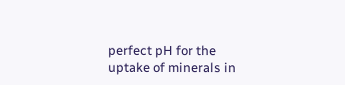perfect pH for the uptake of minerals in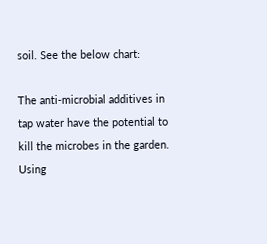soil. See the below chart:

The anti-microbial additives in tap water have the potential to kill the microbes in the garden. Using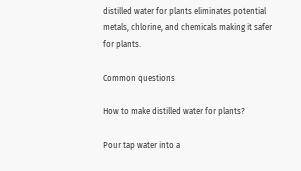distilled water for plants eliminates potential metals, chlorine, and chemicals making it safer for plants.

Common questions

How to make distilled water for plants?

Pour tap water into a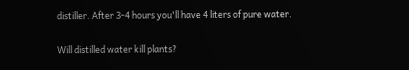distiller. After 3-4 hours you'll have 4 liters of pure water.

Will distilled water kill plants?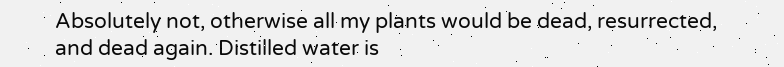Absolutely not, otherwise all my plants would be dead, resurrected, and dead again. Distilled water is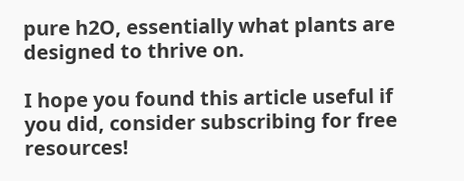pure h2O, essentially what plants are designed to thrive on.

I hope you found this article useful if you did, consider subscribing for free resources!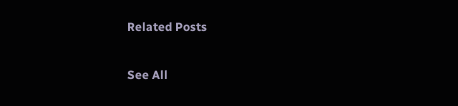Related Posts

See All